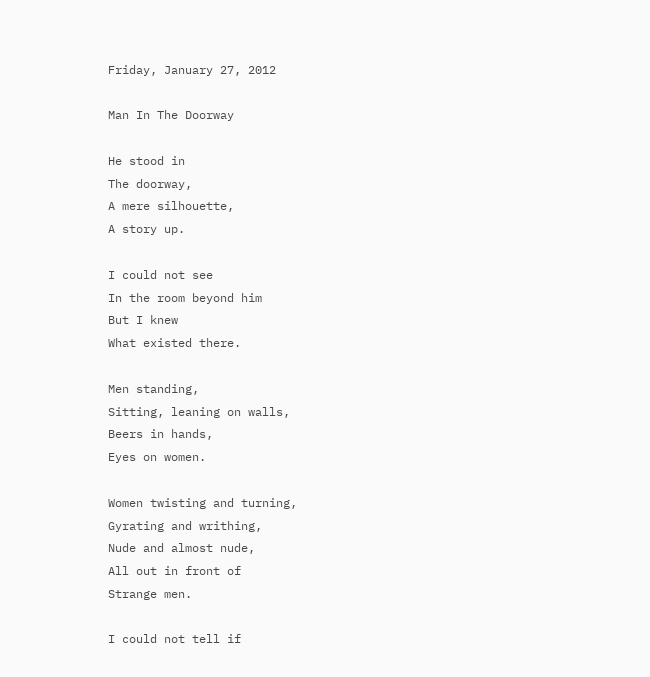Friday, January 27, 2012

Man In The Doorway

He stood in
The doorway,
A mere silhouette,
A story up.

I could not see
In the room beyond him
But I knew
What existed there.

Men standing,
Sitting, leaning on walls,
Beers in hands,
Eyes on women.

Women twisting and turning,
Gyrating and writhing,
Nude and almost nude,
All out in front of
Strange men.

I could not tell if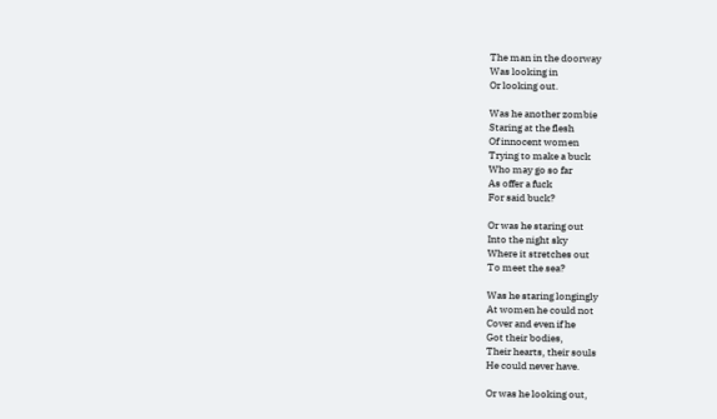The man in the doorway
Was looking in
Or looking out.

Was he another zombie
Staring at the flesh
Of innocent women
Trying to make a buck
Who may go so far
As offer a fuck
For said buck?

Or was he staring out
Into the night sky
Where it stretches out
To meet the sea?

Was he staring longingly
At women he could not
Cover and even if he
Got their bodies,
Their hearts, their souls
He could never have.

Or was he looking out,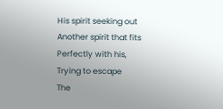His spirit seeking out
Another spirit that fits
Perfectly with his,
Trying to escape
The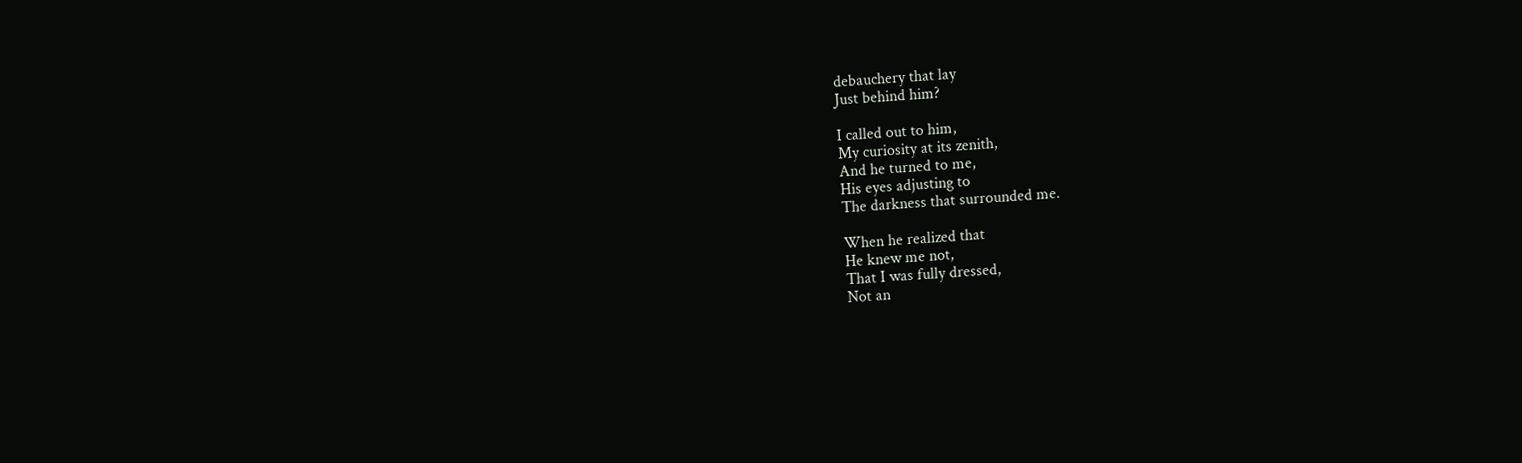debauchery that lay
Just behind him?

I called out to him,
My curiosity at its zenith,
And he turned to me,
His eyes adjusting to
The darkness that surrounded me.

When he realized that
He knew me not,
That I was fully dressed,
Not an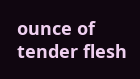ounce of tender flesh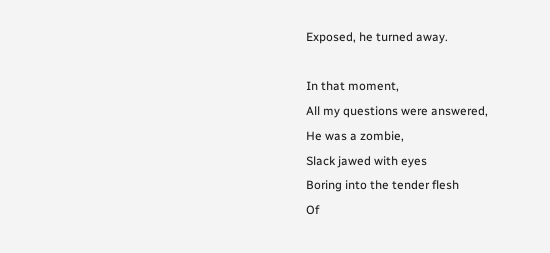Exposed, he turned away.

In that moment,
All my questions were answered,
He was a zombie,
Slack jawed with eyes
Boring into the tender flesh
Of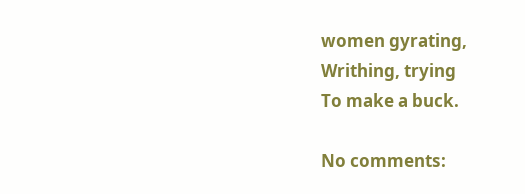women gyrating,
Writhing, trying
To make a buck.

No comments: